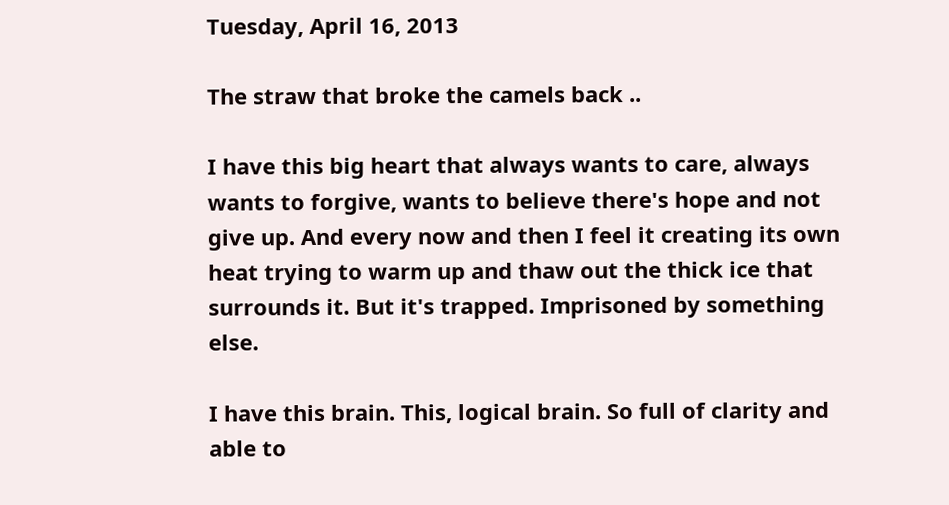Tuesday, April 16, 2013

The straw that broke the camels back ..

I have this big heart that always wants to care, always wants to forgive, wants to believe there's hope and not give up. And every now and then I feel it creating its own heat trying to warm up and thaw out the thick ice that surrounds it. But it's trapped. Imprisoned by something else.

I have this brain. This, logical brain. So full of clarity and able to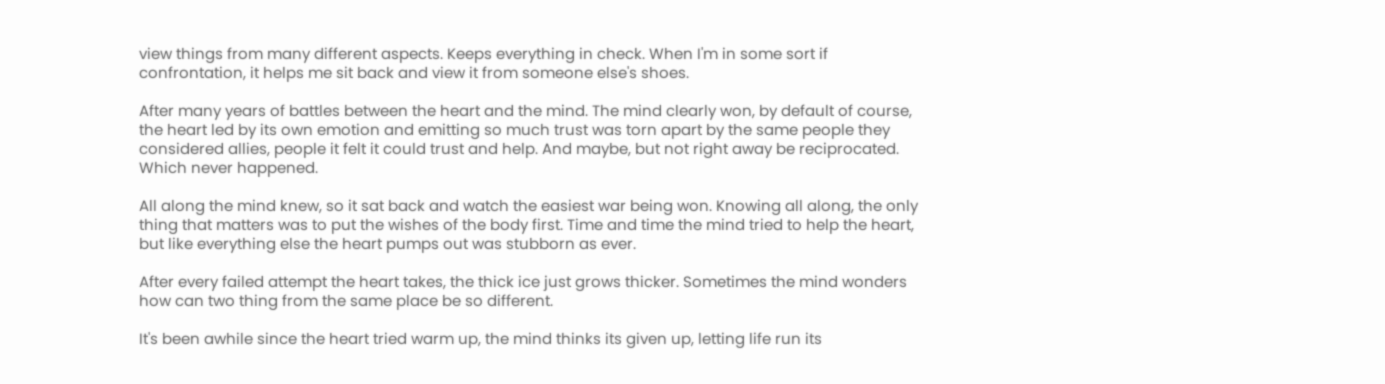view things from many different aspects. Keeps everything in check. When I'm in some sort if confrontation, it helps me sit back and view it from someone else's shoes.

After many years of battles between the heart and the mind. The mind clearly won, by default of course, the heart led by its own emotion and emitting so much trust was torn apart by the same people they considered allies, people it felt it could trust and help. And maybe, but not right away be reciprocated. Which never happened.

All along the mind knew, so it sat back and watch the easiest war being won. Knowing all along, the only thing that matters was to put the wishes of the body first. Time and time the mind tried to help the heart, but like everything else the heart pumps out was stubborn as ever.

After every failed attempt the heart takes, the thick ice just grows thicker. Sometimes the mind wonders how can two thing from the same place be so different.

It's been awhile since the heart tried warm up, the mind thinks its given up, letting life run its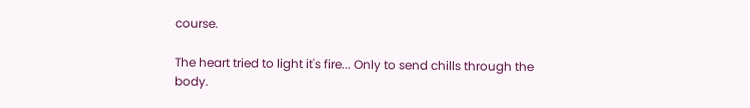course.

The heart tried to light it's fire... Only to send chills through the body.